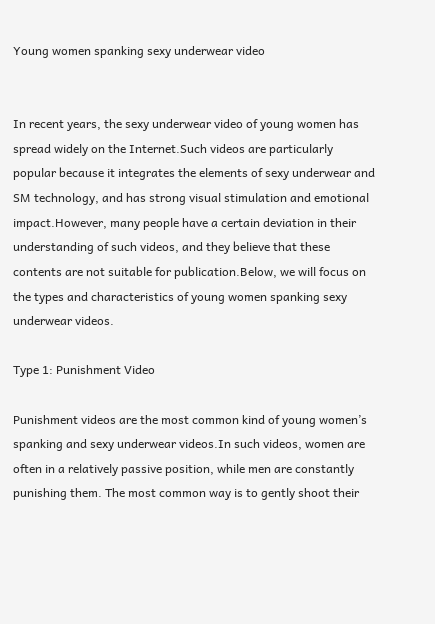Young women spanking sexy underwear video


In recent years, the sexy underwear video of young women has spread widely on the Internet.Such videos are particularly popular because it integrates the elements of sexy underwear and SM technology, and has strong visual stimulation and emotional impact.However, many people have a certain deviation in their understanding of such videos, and they believe that these contents are not suitable for publication.Below, we will focus on the types and characteristics of young women spanking sexy underwear videos.

Type 1: Punishment Video

Punishment videos are the most common kind of young women’s spanking and sexy underwear videos.In such videos, women are often in a relatively passive position, while men are constantly punishing them. The most common way is to gently shoot their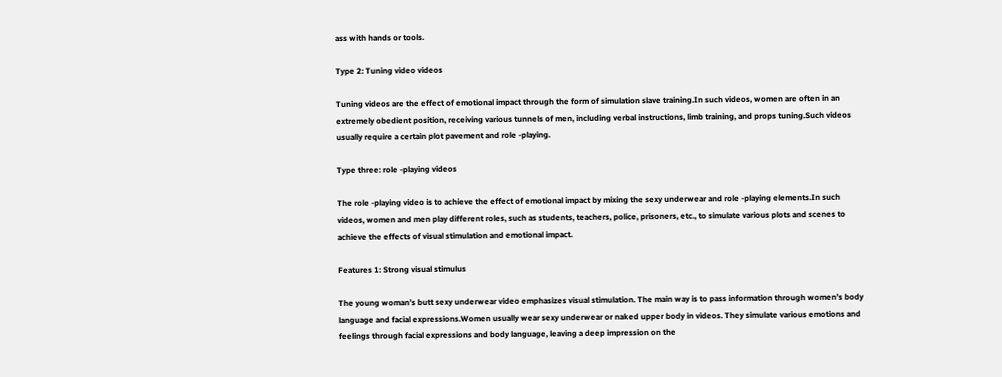ass with hands or tools.

Type 2: Tuning video videos

Tuning videos are the effect of emotional impact through the form of simulation slave training.In such videos, women are often in an extremely obedient position, receiving various tunnels of men, including verbal instructions, limb training, and props tuning.Such videos usually require a certain plot pavement and role -playing.

Type three: role -playing videos

The role -playing video is to achieve the effect of emotional impact by mixing the sexy underwear and role -playing elements.In such videos, women and men play different roles, such as students, teachers, police, prisoners, etc., to simulate various plots and scenes to achieve the effects of visual stimulation and emotional impact.

Features 1: Strong visual stimulus

The young woman’s butt sexy underwear video emphasizes visual stimulation. The main way is to pass information through women’s body language and facial expressions.Women usually wear sexy underwear or naked upper body in videos. They simulate various emotions and feelings through facial expressions and body language, leaving a deep impression on the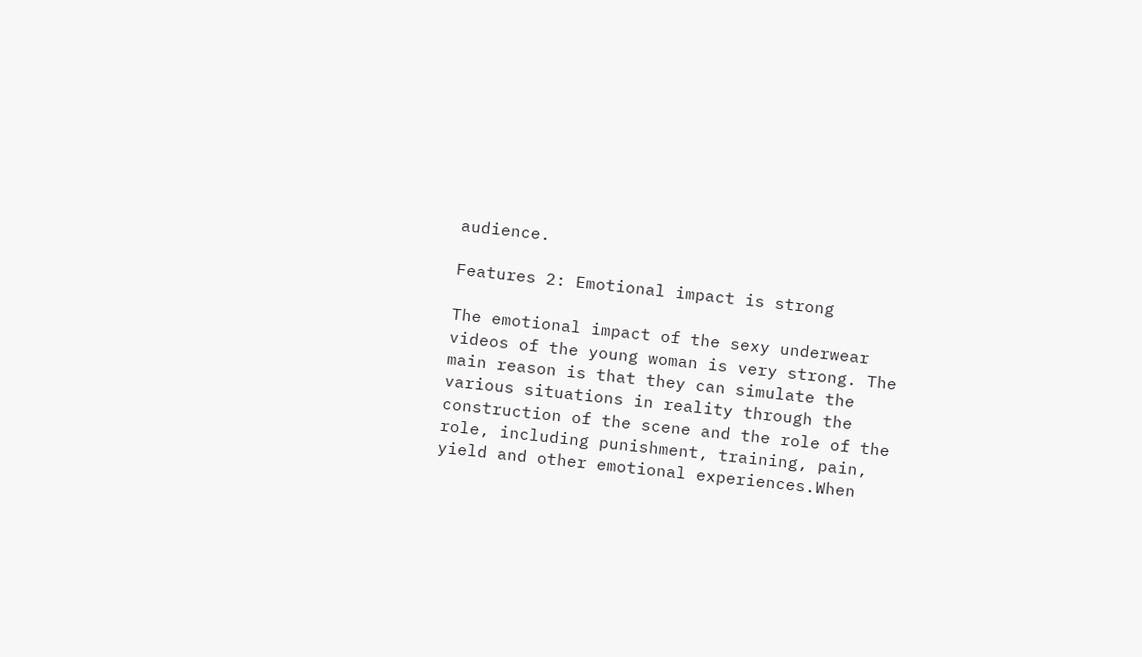audience.

Features 2: Emotional impact is strong

The emotional impact of the sexy underwear videos of the young woman is very strong. The main reason is that they can simulate the various situations in reality through the construction of the scene and the role of the role, including punishment, training, pain, yield and other emotional experiences.When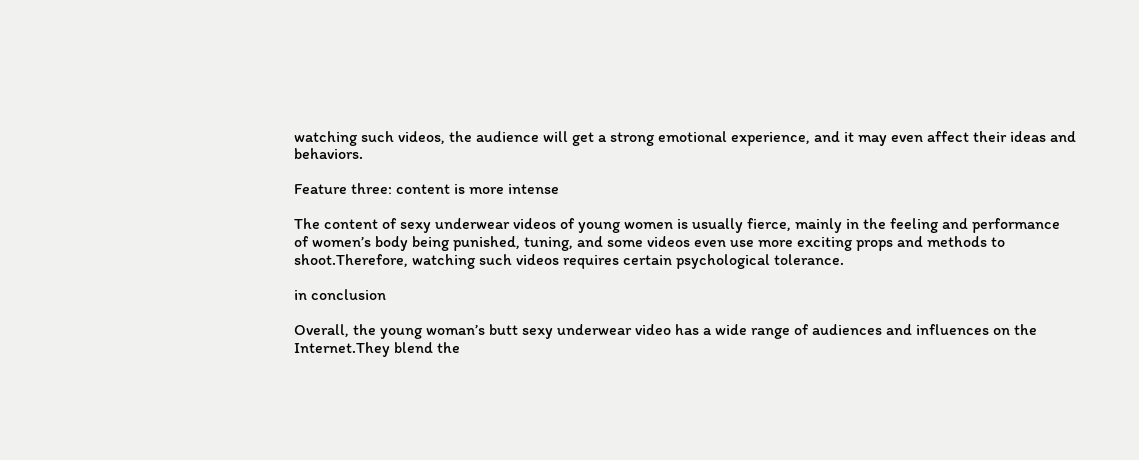watching such videos, the audience will get a strong emotional experience, and it may even affect their ideas and behaviors.

Feature three: content is more intense

The content of sexy underwear videos of young women is usually fierce, mainly in the feeling and performance of women’s body being punished, tuning, and some videos even use more exciting props and methods to shoot.Therefore, watching such videos requires certain psychological tolerance.

in conclusion

Overall, the young woman’s butt sexy underwear video has a wide range of audiences and influences on the Internet.They blend the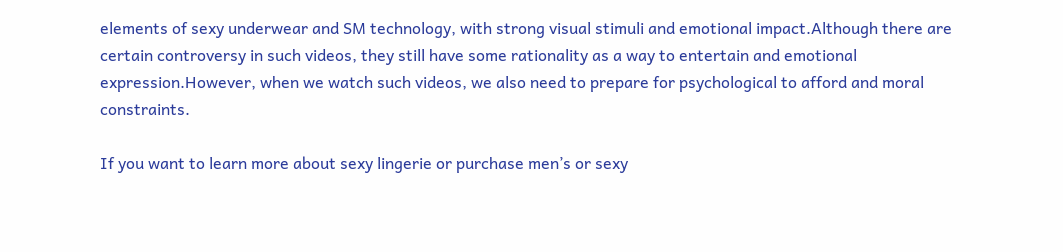elements of sexy underwear and SM technology, with strong visual stimuli and emotional impact.Although there are certain controversy in such videos, they still have some rationality as a way to entertain and emotional expression.However, when we watch such videos, we also need to prepare for psychological to afford and moral constraints.

If you want to learn more about sexy lingerie or purchase men’s or sexy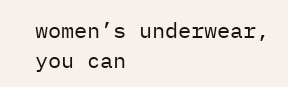women’s underwear, you can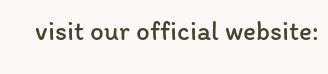visit our official website: